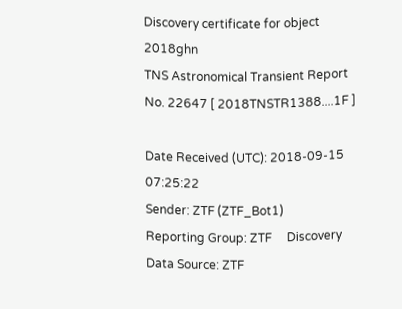Discovery certificate for object 2018ghn
TNS Astronomical Transient Report No. 22647 [ 2018TNSTR1388....1F ]

Date Received (UTC): 2018-09-15 07:25:22
Sender: ZTF (ZTF_Bot1)
Reporting Group: ZTF     Discovery Data Source: ZTF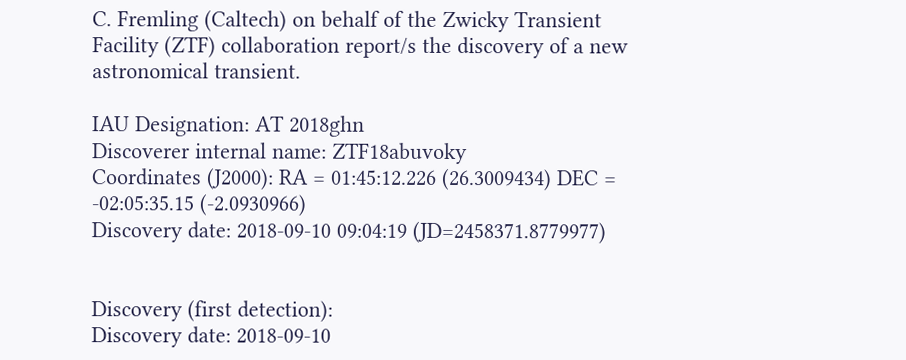C. Fremling (Caltech) on behalf of the Zwicky Transient Facility (ZTF) collaboration report/s the discovery of a new astronomical transient.

IAU Designation: AT 2018ghn
Discoverer internal name: ZTF18abuvoky
Coordinates (J2000): RA = 01:45:12.226 (26.3009434) DEC = -02:05:35.15 (-2.0930966)
Discovery date: 2018-09-10 09:04:19 (JD=2458371.8779977)


Discovery (first detection):
Discovery date: 2018-09-10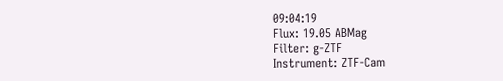09:04:19
Flux: 19.05 ABMag
Filter: g-ZTF
Instrument: ZTF-Cam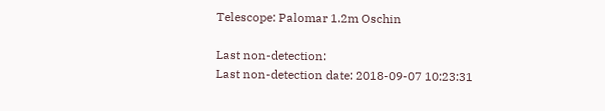Telescope: Palomar 1.2m Oschin

Last non-detection:
Last non-detection date: 2018-09-07 10:23:31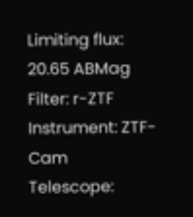Limiting flux: 20.65 ABMag
Filter: r-ZTF
Instrument: ZTF-Cam
Telescope: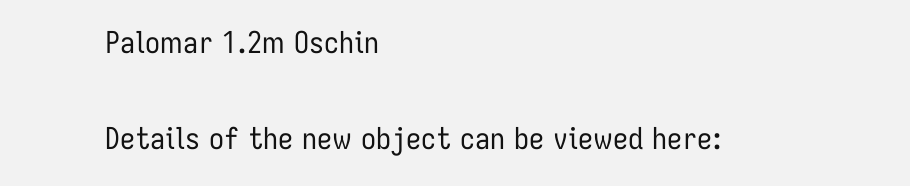Palomar 1.2m Oschin

Details of the new object can be viewed here: